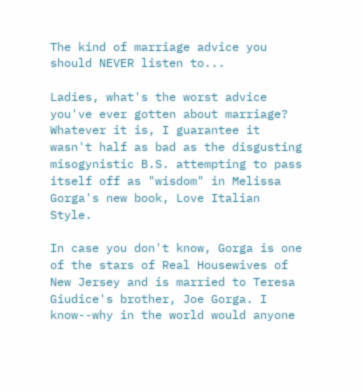The kind of marriage advice you should NEVER listen to...

Ladies, what's the worst advice you've ever gotten about marriage? Whatever it is, I guarantee it wasn't half as bad as the disgusting misogynistic B.S. attempting to pass itself off as "wisdom" in Melissa Gorga's new book, Love Italian Style.

In case you don't know, Gorga is one of the stars of Real Housewives of New Jersey and is married to Teresa Giudice's brother, Joe Gorga. I know--why in the world would anyone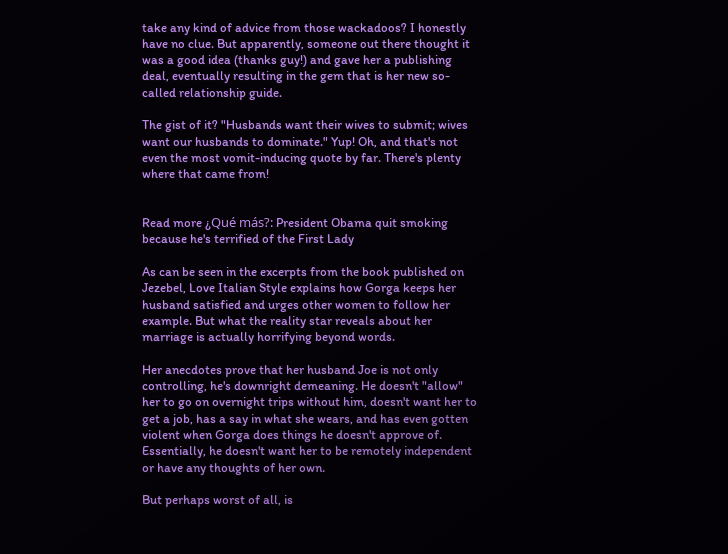take any kind of advice from those wackadoos? I honestly have no clue. But apparently, someone out there thought it was a good idea (thanks guy!) and gave her a publishing deal, eventually resulting in the gem that is her new so-called relationship guide.

The gist of it? "Husbands want their wives to submit; wives want our husbands to dominate." Yup! Oh, and that's not even the most vomit-inducing quote by far. There's plenty where that came from!


Read more ¿Qué más?: President Obama quit smoking because he's terrified of the First Lady

As can be seen in the excerpts from the book published on Jezebel, Love Italian Style explains how Gorga keeps her husband satisfied and urges other women to follow her example. But what the reality star reveals about her marriage is actually horrifying beyond words.

Her anecdotes prove that her husband Joe is not only controlling, he's downright demeaning. He doesn't "allow" her to go on overnight trips without him, doesn't want her to get a job, has a say in what she wears, and has even gotten violent when Gorga does things he doesn't approve of. Essentially, he doesn't want her to be remotely independent or have any thoughts of her own.

But perhaps worst of all, is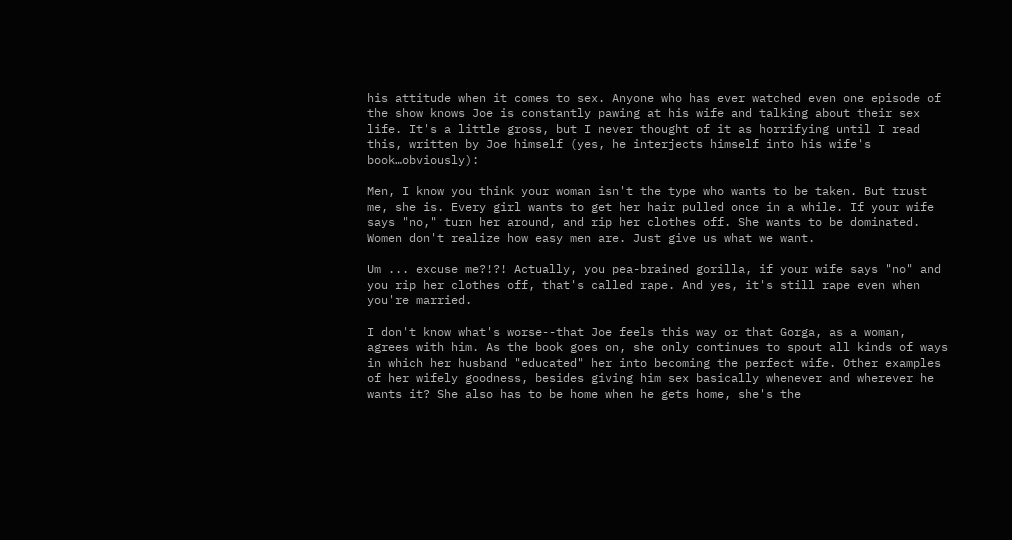his attitude when it comes to sex. Anyone who has ever watched even one episode of the show knows Joe is constantly pawing at his wife and talking about their sex life. It's a little gross, but I never thought of it as horrifying until I read this, written by Joe himself (yes, he interjects himself into his wife's book…obviously):

Men, I know you think your woman isn't the type who wants to be taken. But trust me, she is. Every girl wants to get her hair pulled once in a while. If your wife says "no," turn her around, and rip her clothes off. She wants to be dominated. Women don't realize how easy men are. Just give us what we want.

Um ... excuse me?!?! Actually, you pea-brained gorilla, if your wife says "no" and you rip her clothes off, that's called rape. And yes, it's still rape even when you're married.

I don't know what's worse--that Joe feels this way or that Gorga, as a woman, agrees with him. As the book goes on, she only continues to spout all kinds of ways in which her husband "educated" her into becoming the perfect wife. Other examples of her wifely goodness, besides giving him sex basically whenever and wherever he wants it? She also has to be home when he gets home, she's the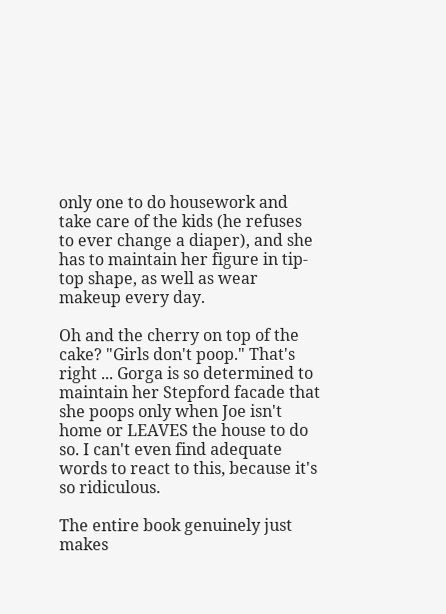only one to do housework and take care of the kids (he refuses to ever change a diaper), and she has to maintain her figure in tip-top shape, as well as wear makeup every day.

Oh and the cherry on top of the cake? "Girls don't poop." That's right ... Gorga is so determined to maintain her Stepford facade that she poops only when Joe isn't home or LEAVES the house to do so. I can't even find adequate words to react to this, because it's so ridiculous.

The entire book genuinely just makes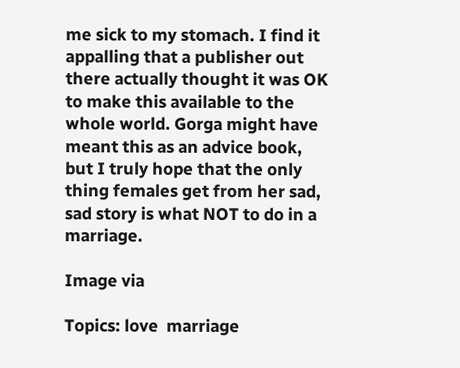me sick to my stomach. I find it appalling that a publisher out there actually thought it was OK to make this available to the whole world. Gorga might have meant this as an advice book, but I truly hope that the only thing females get from her sad, sad story is what NOT to do in a marriage.

Image via

Topics: love  marriage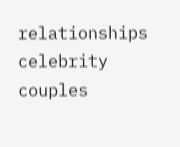relationships  celebrity couples